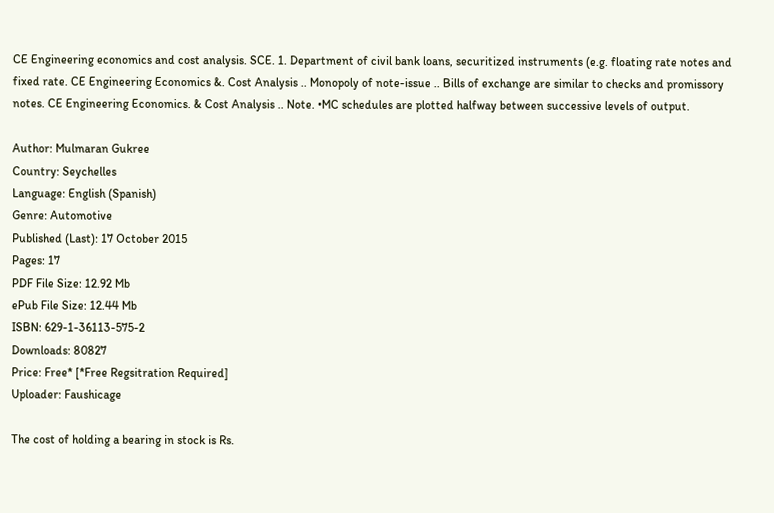CE Engineering economics and cost analysis. SCE. 1. Department of civil bank loans, securitized instruments (e.g. floating rate notes and fixed rate. CE Engineering Economics &. Cost Analysis .. Monopoly of note-issue .. Bills of exchange are similar to checks and promissory notes. CE Engineering Economics. & Cost Analysis .. Note. •MC schedules are plotted halfway between successive levels of output.

Author: Mulmaran Gukree
Country: Seychelles
Language: English (Spanish)
Genre: Automotive
Published (Last): 17 October 2015
Pages: 17
PDF File Size: 12.92 Mb
ePub File Size: 12.44 Mb
ISBN: 629-1-36113-575-2
Downloads: 80827
Price: Free* [*Free Regsitration Required]
Uploader: Faushicage

The cost of holding a bearing in stock is Rs.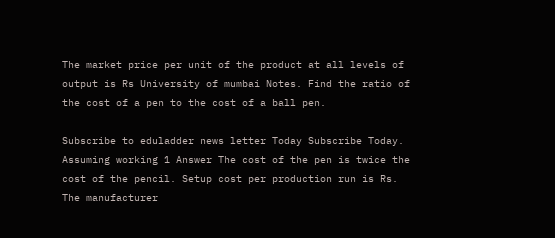The market price per unit of the product at all levels of output is Rs University of mumbai Notes. Find the ratio of the cost of a pen to the cost of a ball pen.

Subscribe to eduladder news letter Today Subscribe Today. Assuming working 1 Answer The cost of the pen is twice the cost of the pencil. Setup cost per production run is Rs. The manufacturer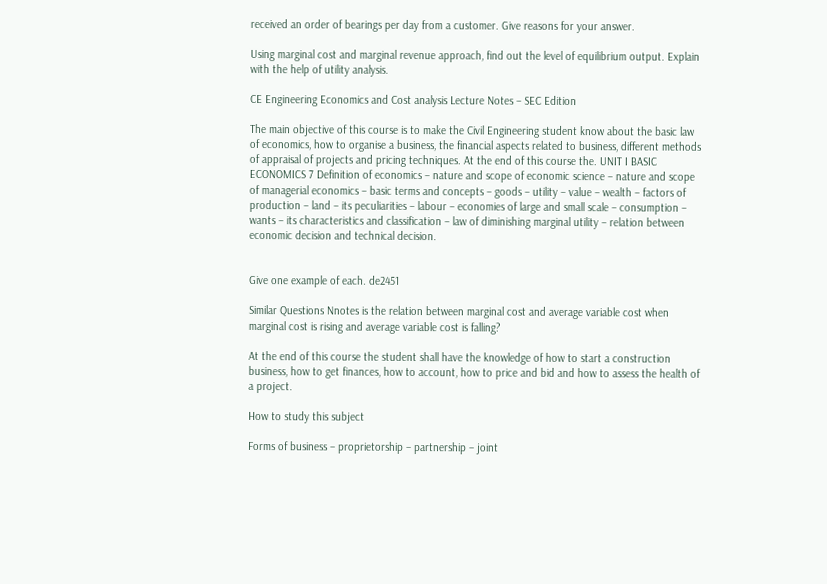received an order of bearings per day from a customer. Give reasons for your answer.

Using marginal cost and marginal revenue approach, find out the level of equilibrium output. Explain with the help of utility analysis.

CE Engineering Economics and Cost analysis Lecture Notes – SEC Edition

The main objective of this course is to make the Civil Engineering student know about the basic law of economics, how to organise a business, the financial aspects related to business, different methods of appraisal of projects and pricing techniques. At the end of this course the. UNIT I BASIC ECONOMICS 7 Definition of economics – nature and scope of economic science – nature and scope of managerial economics – basic terms and concepts – goods – utility – value – wealth – factors of production – land – its peculiarities – labour – economies of large and small scale – consumption – wants – its characteristics and classification – law of diminishing marginal utility – relation between economic decision and technical decision.


Give one example of each. de2451

Similar Questions Nnotes is the relation between marginal cost and average variable cost when marginal cost is rising and average variable cost is falling?

At the end of this course the student shall have the knowledge of how to start a construction business, how to get finances, how to account, how to price and bid and how to assess the health of a project.

How to study this subject

Forms of business – proprietorship – partnership – joint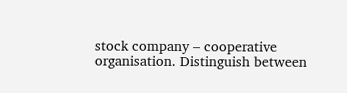stock company – cooperative organisation. Distinguish between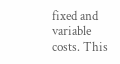fixed and variable costs. This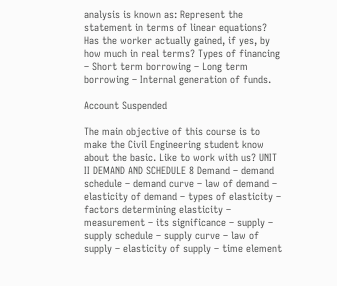analysis is known as: Represent the statement in terms of linear equations? Has the worker actually gained, if yes, by how much in real terms? Types of financing – Short term borrowing – Long term borrowing – Internal generation of funds.

Account Suspended

The main objective of this course is to make the Civil Engineering student know about the basic. Like to work with us? UNIT II DEMAND AND SCHEDULE 8 Demand – demand schedule – demand curve – law of demand – elasticity of demand – types of elasticity – factors determining elasticity – measurement – its significance – supply – supply schedule – supply curve – law of supply – elasticity of supply – time element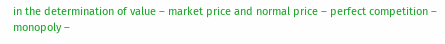in the determination of value – market price and normal price – perfect competition – monopoly –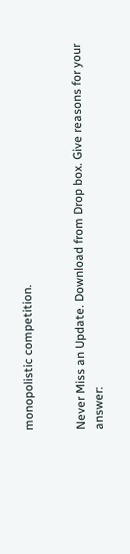monopolistic competition.


Never Miss an Update. Download from Drop box. Give reasons for your answer: